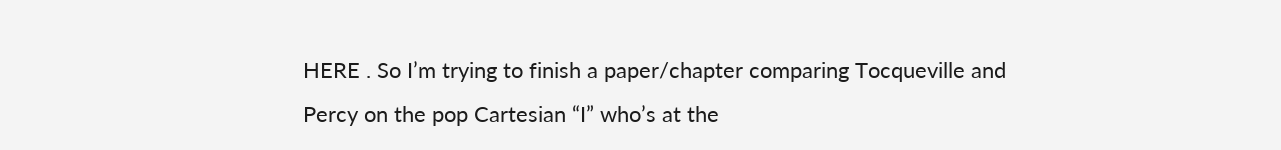HERE . So I’m trying to finish a paper/chapter comparing Tocqueville and Percy on the pop Cartesian “I” who’s at the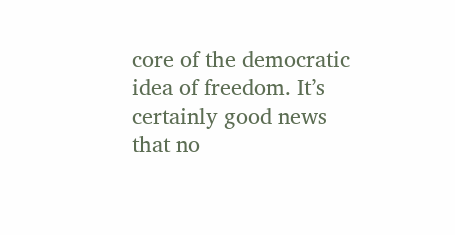core of the democratic idea of freedom. It’s certainly good news that no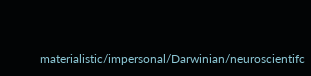materialistic/impersonal/Darwinian/neuroscientifc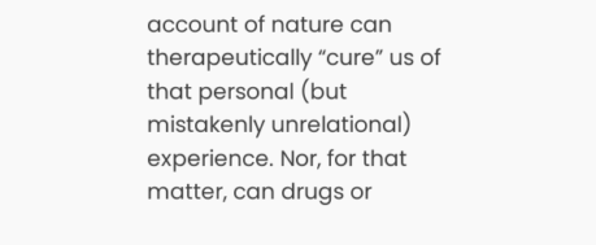account of nature can therapeutically “cure” us of that personal (but mistakenly unrelational) experience. Nor, for that matter, can drugs or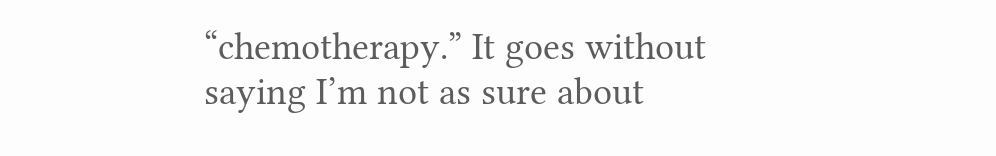“chemotherapy.” It goes without saying I’m not as sure about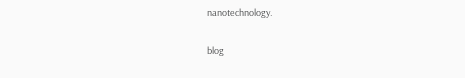nanotechnology.

blog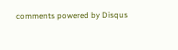comments powered by Disqus